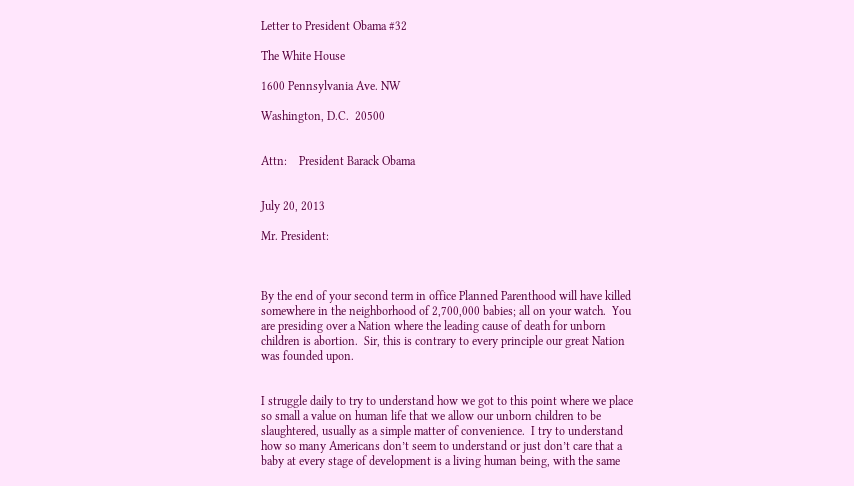Letter to President Obama #32

The White House

1600 Pennsylvania Ave. NW

Washington, D.C.  20500


Attn:    President Barack Obama


July 20, 2013

Mr. President:



By the end of your second term in office Planned Parenthood will have killed somewhere in the neighborhood of 2,700,000 babies; all on your watch.  You are presiding over a Nation where the leading cause of death for unborn children is abortion.  Sir, this is contrary to every principle our great Nation was founded upon.


I struggle daily to try to understand how we got to this point where we place so small a value on human life that we allow our unborn children to be slaughtered, usually as a simple matter of convenience.  I try to understand how so many Americans don’t seem to understand or just don’t care that a baby at every stage of development is a living human being, with the same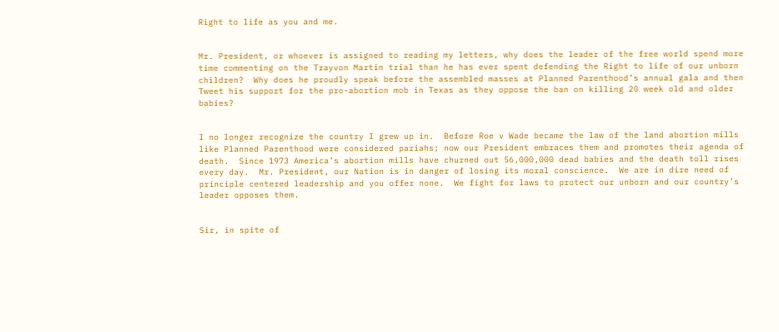Right to life as you and me.


Mr. President, or whoever is assigned to reading my letters, why does the leader of the free world spend more time commenting on the Trayvon Martin trial than he has ever spent defending the Right to life of our unborn children?  Why does he proudly speak before the assembled masses at Planned Parenthood’s annual gala and then Tweet his support for the pro-abortion mob in Texas as they oppose the ban on killing 20 week old and older babies?


I no longer recognize the country I grew up in.  Before Roe v Wade became the law of the land abortion mills like Planned Parenthood were considered pariahs; now our President embraces them and promotes their agenda of death.  Since 1973 America’s abortion mills have churned out 56,000,000 dead babies and the death toll rises every day.  Mr. President, our Nation is in danger of losing its moral conscience.  We are in dire need of principle centered leadership and you offer none.  We fight for laws to protect our unborn and our country’s leader opposes them.


Sir, in spite of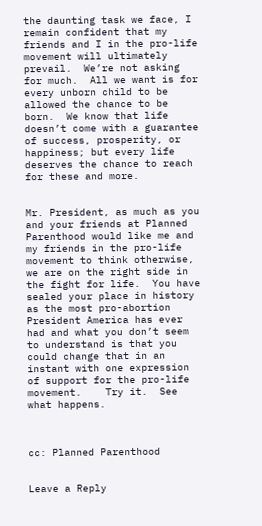the daunting task we face, I remain confident that my friends and I in the pro-life movement will ultimately prevail.  We’re not asking for much.  All we want is for every unborn child to be allowed the chance to be born.  We know that life doesn’t come with a guarantee of success, prosperity, or happiness; but every life deserves the chance to reach for these and more.


Mr. President, as much as you and your friends at Planned Parenthood would like me and my friends in the pro-life movement to think otherwise, we are on the right side in the fight for life.  You have sealed your place in history as the most pro-abortion President America has ever had and what you don’t seem to understand is that you could change that in an instant with one expression of support for the pro-life movement.    Try it.  See what happens.



cc: Planned Parenthood


Leave a Reply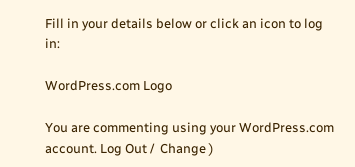Fill in your details below or click an icon to log in:

WordPress.com Logo

You are commenting using your WordPress.com account. Log Out /  Change )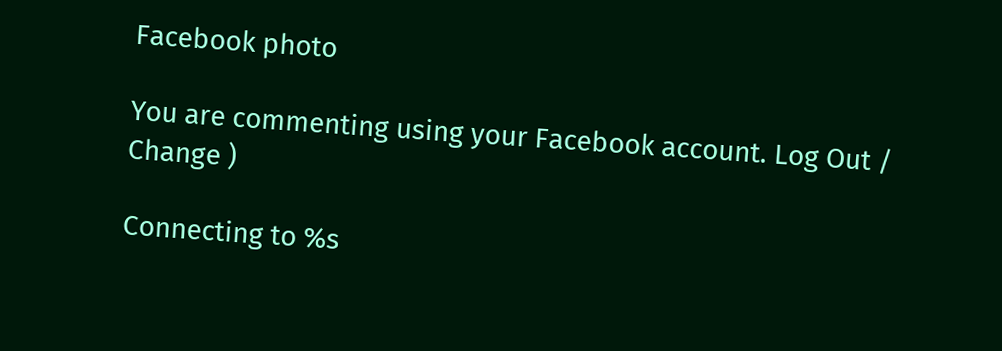Facebook photo

You are commenting using your Facebook account. Log Out /  Change )

Connecting to %s